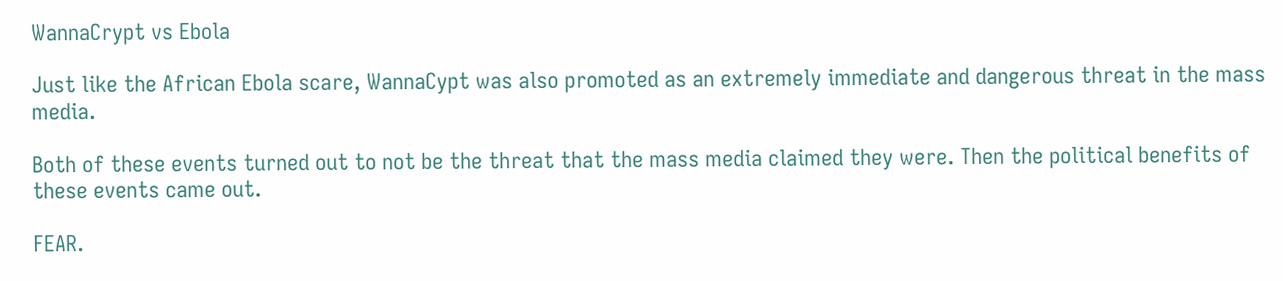WannaCrypt vs Ebola

Just like the African Ebola scare, WannaCypt was also promoted as an extremely immediate and dangerous threat in the mass media.

Both of these events turned out to not be the threat that the mass media claimed they were. Then the political benefits of these events came out.

FEAR.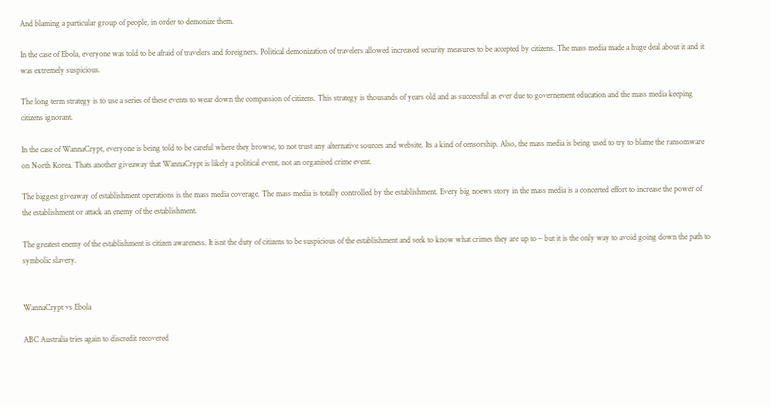And blaming a particular group of people, in order to demonize them.

In the case of Ebola, everyone was told to be afraid of travelers and foreigners. Political demonization of travelers allowed increased security measures to be accepted by citizens. The mass media made a huge deal about it and it was extremely suspicious.

The long term strategy is to use a series of these events to wear down the compassion of citizens. This strategy is thousands of years old and as successful as ever due to governement education and the mass media keeping citizens ignorant.

In the case of WannaCrypt, everyone is being told to be careful where they browse, to not trust any alternative sources and website. Its a kind of censorship. Also, the mass media is being used to try to blame the ransomware on North Korea. Thats another giveaway that WannaCrypt is likely a political event, not an organised crime event.

The biggest giveaway of establishment operations is the mass media coverage. The mass media is totally controlled by the establishment. Every big noews story in the mass media is a concerted effort to increase the power of the establishment or attack an enemy of the establishment.

The greatest enemy of the establishment is citizen awareness. It isnt the duty of citizens to be suspicious of the establishment and seek to know what crimes they are up to – but it is the only way to avoid going down the path to symbolic slavery.


WannaCrypt vs Ebola

ABC Australia tries again to discredit recovered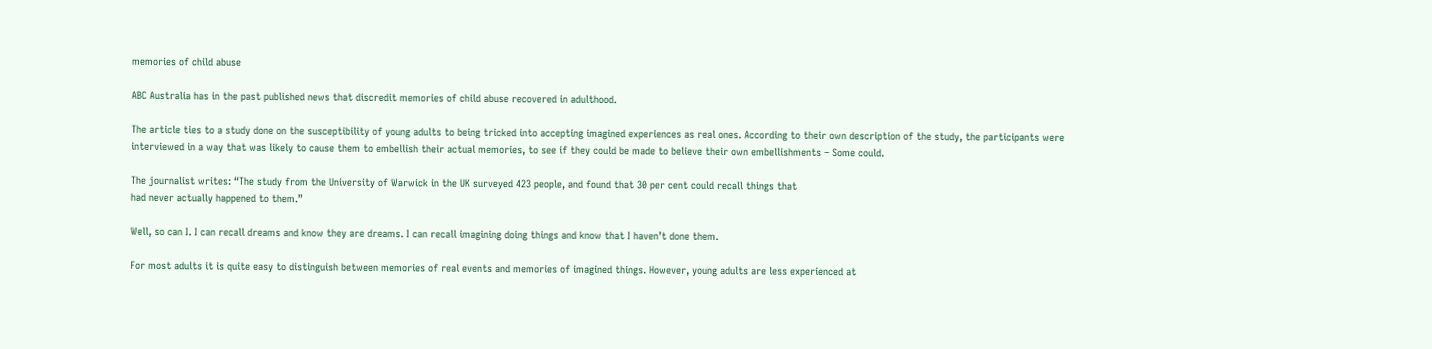memories of child abuse

ABC Australia has in the past published news that discredit memories of child abuse recovered in adulthood.

The article ties to a study done on the susceptibility of young adults to being tricked into accepting imagined experiences as real ones. According to their own description of the study, the participants were interviewed in a way that was likely to cause them to embellish their actual memories, to see if they could be made to believe their own embellishments – Some could.

The journalist writes: “The study from the University of Warwick in the UK surveyed 423 people, and found that 30 per cent could recall things that
had never actually happened to them.”

Well, so can I. I can recall dreams and know they are dreams. I can recall imagining doing things and know that I haven’t done them.

For most adults it is quite easy to distinguish between memories of real events and memories of imagined things. However, young adults are less experienced at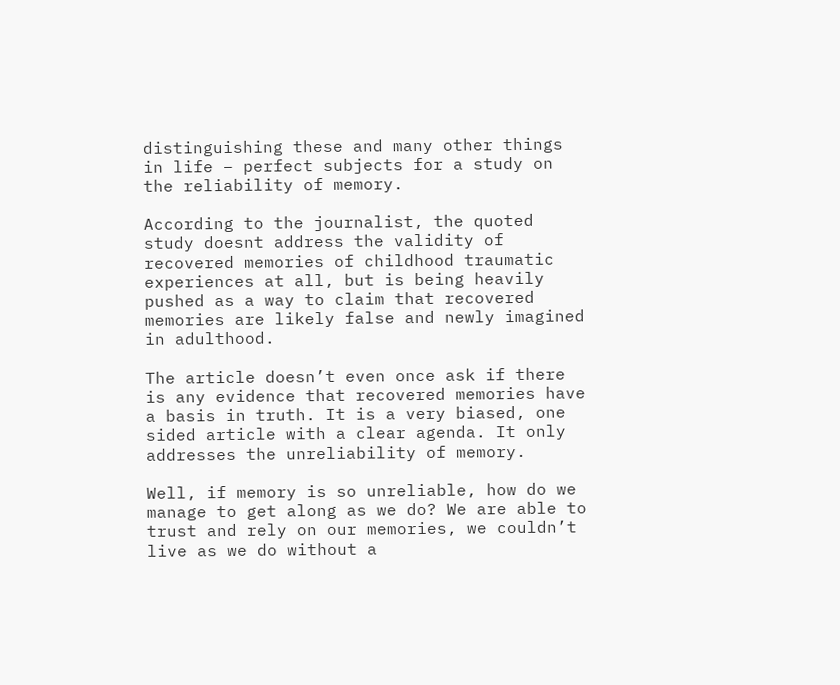distinguishing these and many other things in life – perfect subjects for a study on the reliability of memory.

According to the journalist, the quoted study doesnt address the validity of recovered memories of childhood traumatic experiences at all, but is being heavily pushed as a way to claim that recovered memories are likely false and newly imagined in adulthood.

The article doesn’t even once ask if there is any evidence that recovered memories have a basis in truth. It is a very biased, one sided article with a clear agenda. It only addresses the unreliability of memory.

Well, if memory is so unreliable, how do we manage to get along as we do? We are able to trust and rely on our memories, we couldn’t live as we do without a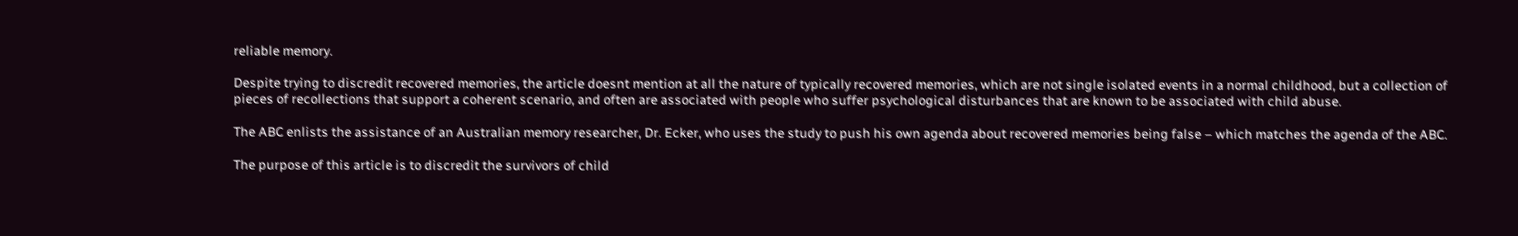reliable memory.

Despite trying to discredit recovered memories, the article doesnt mention at all the nature of typically recovered memories, which are not single isolated events in a normal childhood, but a collection of pieces of recollections that support a coherent scenario, and often are associated with people who suffer psychological disturbances that are known to be associated with child abuse.

The ABC enlists the assistance of an Australian memory researcher, Dr. Ecker, who uses the study to push his own agenda about recovered memories being false – which matches the agenda of the ABC.

The purpose of this article is to discredit the survivors of child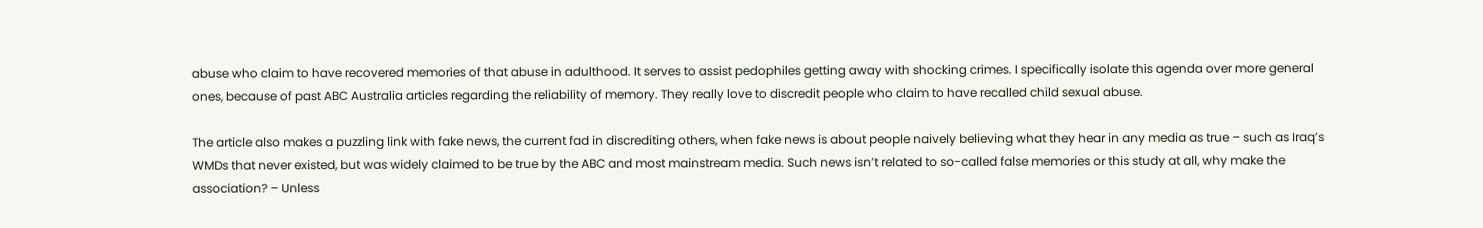abuse who claim to have recovered memories of that abuse in adulthood. It serves to assist pedophiles getting away with shocking crimes. I specifically isolate this agenda over more general ones, because of past ABC Australia articles regarding the reliability of memory. They really love to discredit people who claim to have recalled child sexual abuse.

The article also makes a puzzling link with fake news, the current fad in discrediting others, when fake news is about people naively believing what they hear in any media as true – such as Iraq’s WMDs that never existed, but was widely claimed to be true by the ABC and most mainstream media. Such news isn’t related to so-called false memories or this study at all, why make the association? – Unless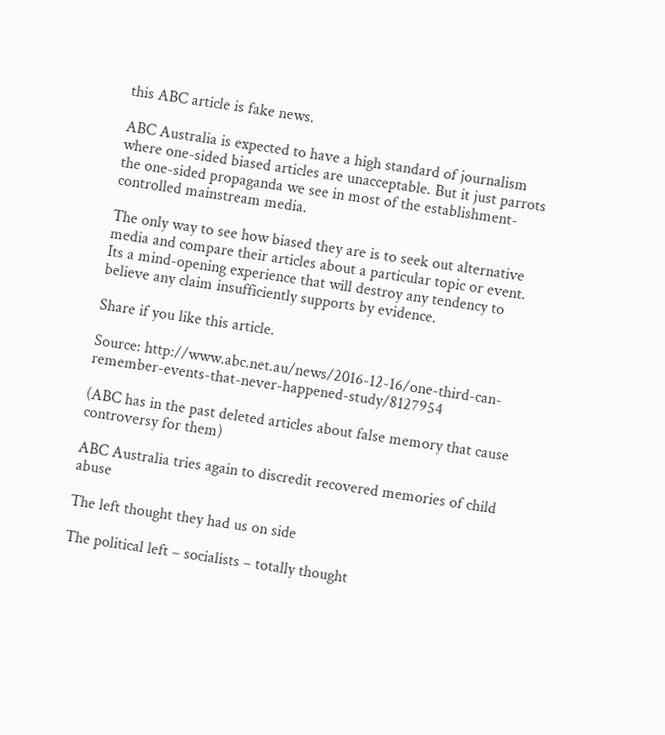this ABC article is fake news.

ABC Australia is expected to have a high standard of journalism where one-sided biased articles are unacceptable. But it just parrots the one-sided propaganda we see in most of the establishment-controlled mainstream media.

The only way to see how biased they are is to seek out alternative media and compare their articles about a particular topic or event. Its a mind-opening experience that will destroy any tendency to believe any claim insufficiently supports by evidence.

Share if you like this article.

Source: http://www.abc.net.au/news/2016-12-16/one-third-can-remember-events-that-never-happened-study/8127954

(ABC has in the past deleted articles about false memory that cause controversy for them)

ABC Australia tries again to discredit recovered memories of child abuse

The left thought they had us on side

The political left – socialists – totally thought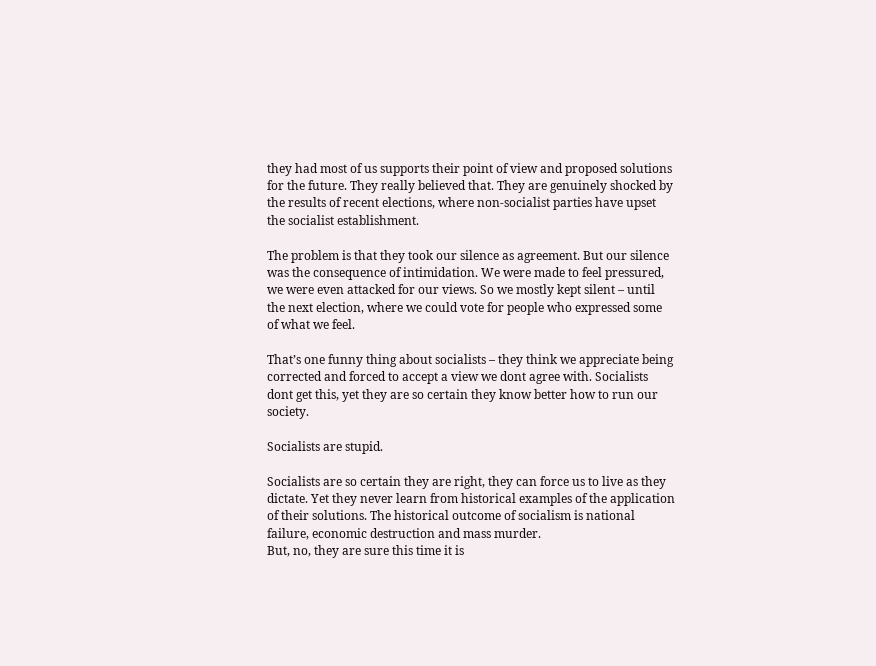they had most of us supports their point of view and proposed solutions for the future. They really believed that. They are genuinely shocked by the results of recent elections, where non-socialist parties have upset the socialist establishment.

The problem is that they took our silence as agreement. But our silence was the consequence of intimidation. We were made to feel pressured, we were even attacked for our views. So we mostly kept silent – until the next election, where we could vote for people who expressed some of what we feel.

That’s one funny thing about socialists – they think we appreciate being corrected and forced to accept a view we dont agree with. Socialists dont get this, yet they are so certain they know better how to run our society.

Socialists are stupid.

Socialists are so certain they are right, they can force us to live as they dictate. Yet they never learn from historical examples of the application of their solutions. The historical outcome of socialism is national failure, economic destruction and mass murder.
But, no, they are sure this time it is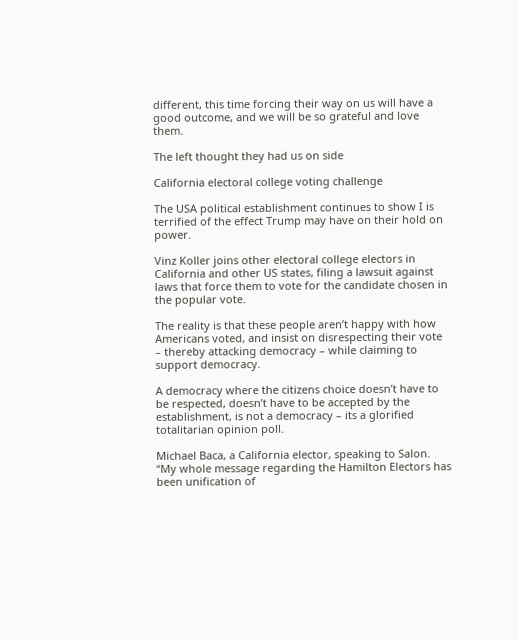different, this time forcing their way on us will have a good outcome, and we will be so grateful and love them.

The left thought they had us on side

California electoral college voting challenge

The USA political establishment continues to show I is terrified of the effect Trump may have on their hold on power.

Vinz Koller joins other electoral college electors in California and other US states, filing a lawsuit against laws that force them to vote for the candidate chosen in the popular vote.

The reality is that these people aren’t happy with how Americans voted, and insist on disrespecting their vote – thereby attacking democracy – while claiming to support democracy.

A democracy where the citizens choice doesn’t have to be respected, doesn’t have to be accepted by the establishment, is not a democracy – its a glorified totalitarian opinion poll.

Michael Baca, a California elector, speaking to Salon. “My whole message regarding the Hamilton Electors has been unification of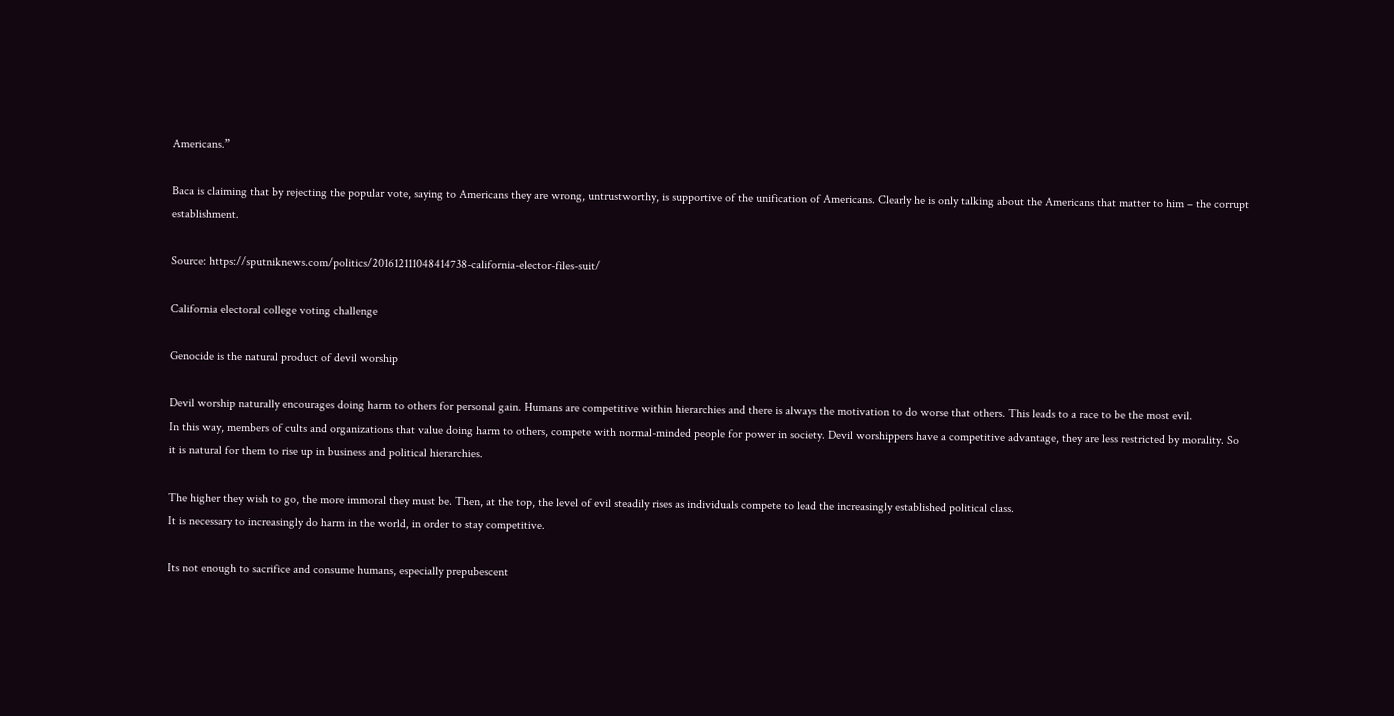Americans.”

Baca is claiming that by rejecting the popular vote, saying to Americans they are wrong, untrustworthy, is supportive of the unification of Americans. Clearly he is only talking about the Americans that matter to him – the corrupt establishment.

Source: https://sputniknews.com/politics/201612111048414738-california-elector-files-suit/

California electoral college voting challenge

Genocide is the natural product of devil worship

Devil worship naturally encourages doing harm to others for personal gain. Humans are competitive within hierarchies and there is always the motivation to do worse that others. This leads to a race to be the most evil.
In this way, members of cults and organizations that value doing harm to others, compete with normal-minded people for power in society. Devil worshippers have a competitive advantage, they are less restricted by morality. So it is natural for them to rise up in business and political hierarchies.

The higher they wish to go, the more immoral they must be. Then, at the top, the level of evil steadily rises as individuals compete to lead the increasingly established political class.
It is necessary to increasingly do harm in the world, in order to stay competitive.

Its not enough to sacrifice and consume humans, especially prepubescent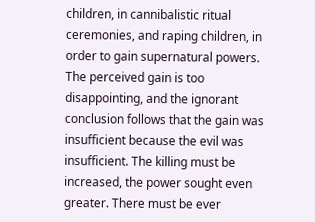children, in cannibalistic ritual ceremonies, and raping children, in order to gain supernatural powers. The perceived gain is too disappointing, and the ignorant conclusion follows that the gain was insufficient because the evil was insufficient. The killing must be increased, the power sought even greater. There must be ever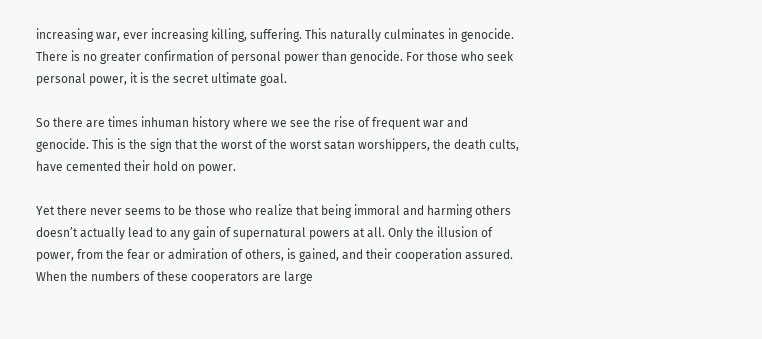increasing war, ever increasing killing, suffering. This naturally culminates in genocide. There is no greater confirmation of personal power than genocide. For those who seek personal power, it is the secret ultimate goal.

So there are times inhuman history where we see the rise of frequent war and genocide. This is the sign that the worst of the worst satan worshippers, the death cults, have cemented their hold on power.

Yet there never seems to be those who realize that being immoral and harming others doesn’t actually lead to any gain of supernatural powers at all. Only the illusion of power, from the fear or admiration of others, is gained, and their cooperation assured. When the numbers of these cooperators are large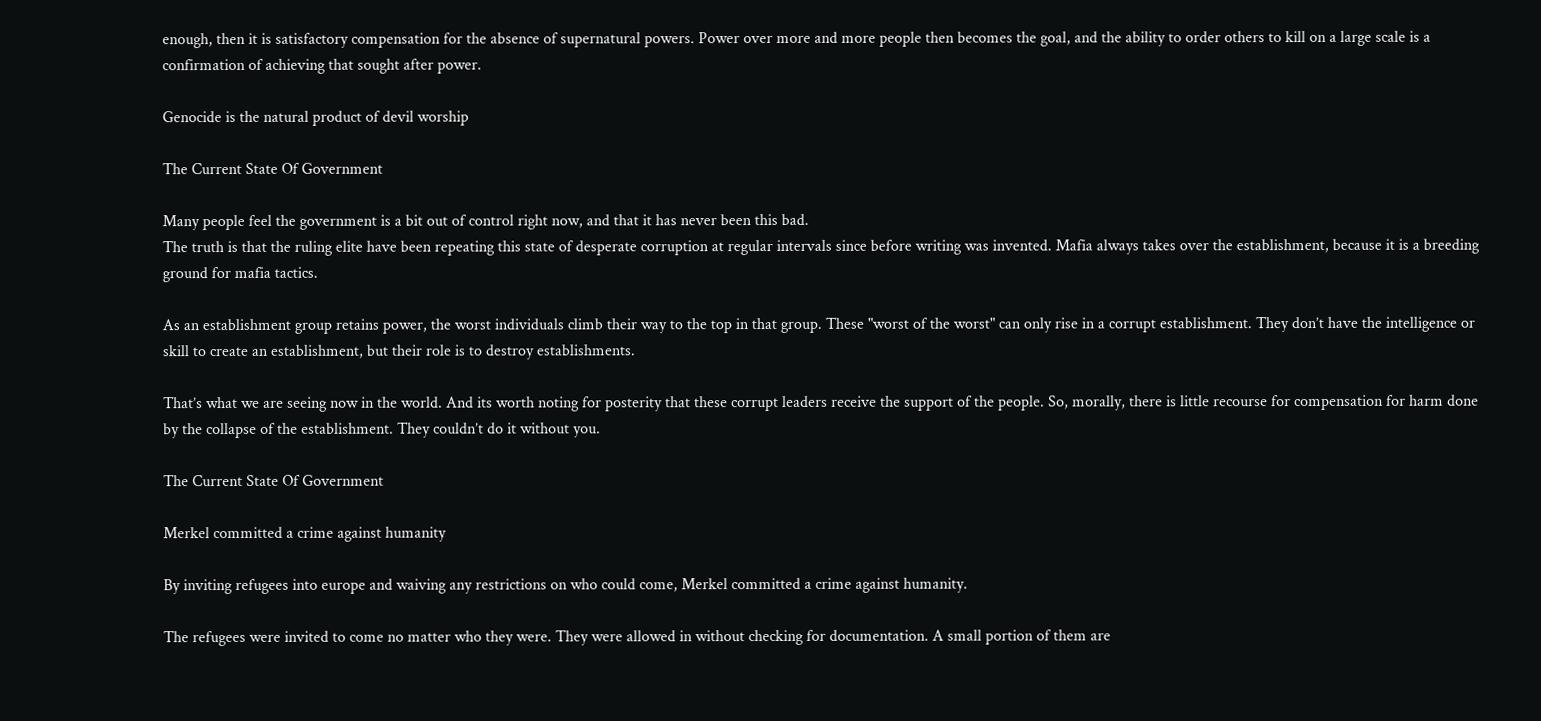enough, then it is satisfactory compensation for the absence of supernatural powers. Power over more and more people then becomes the goal, and the ability to order others to kill on a large scale is a confirmation of achieving that sought after power.

Genocide is the natural product of devil worship

The Current State Of Government

Many people feel the government is a bit out of control right now, and that it has never been this bad.
The truth is that the ruling elite have been repeating this state of desperate corruption at regular intervals since before writing was invented. Mafia always takes over the establishment, because it is a breeding ground for mafia tactics.

As an establishment group retains power, the worst individuals climb their way to the top in that group. These "worst of the worst" can only rise in a corrupt establishment. They don’t have the intelligence or skill to create an establishment, but their role is to destroy establishments.

That’s what we are seeing now in the world. And its worth noting for posterity that these corrupt leaders receive the support of the people. So, morally, there is little recourse for compensation for harm done by the collapse of the establishment. They couldn’t do it without you.

The Current State Of Government

Merkel committed a crime against humanity

By inviting refugees into europe and waiving any restrictions on who could come, Merkel committed a crime against humanity.

The refugees were invited to come no matter who they were. They were allowed in without checking for documentation. A small portion of them are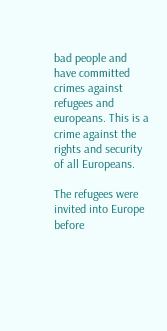bad people and have committed crimes against refugees and europeans. This is a crime against the rights and security of all Europeans.

The refugees were invited into Europe before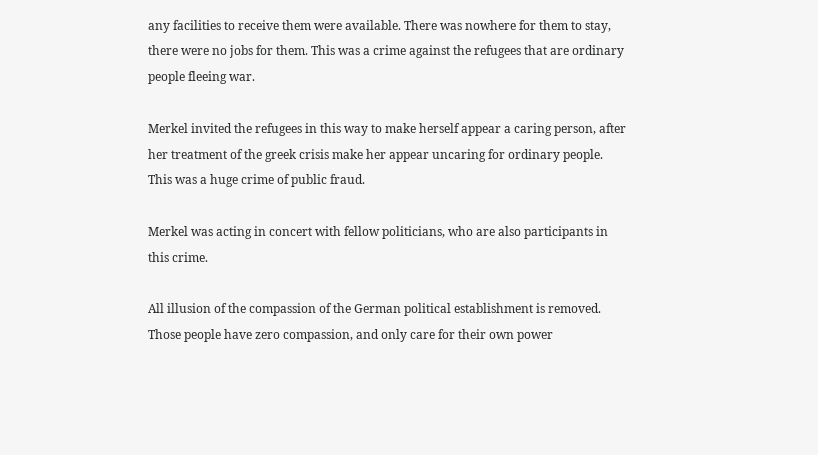any facilities to receive them were available. There was nowhere for them to stay, there were no jobs for them. This was a crime against the refugees that are ordinary people fleeing war.

Merkel invited the refugees in this way to make herself appear a caring person, after her treatment of the greek crisis make her appear uncaring for ordinary people. This was a huge crime of public fraud.

Merkel was acting in concert with fellow politicians, who are also participants in this crime.

All illusion of the compassion of the German political establishment is removed. Those people have zero compassion, and only care for their own power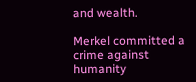and wealth.

Merkel committed a crime against humanity